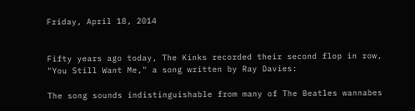Friday, April 18, 2014


Fifty years ago today, The Kinks recorded their second flop in row, "You Still Want Me," a song written by Ray Davies:

The song sounds indistinguishable from many of The Beatles wannabes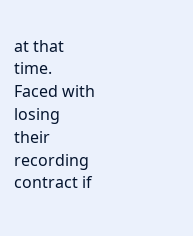at that time. Faced with losing their recording contract if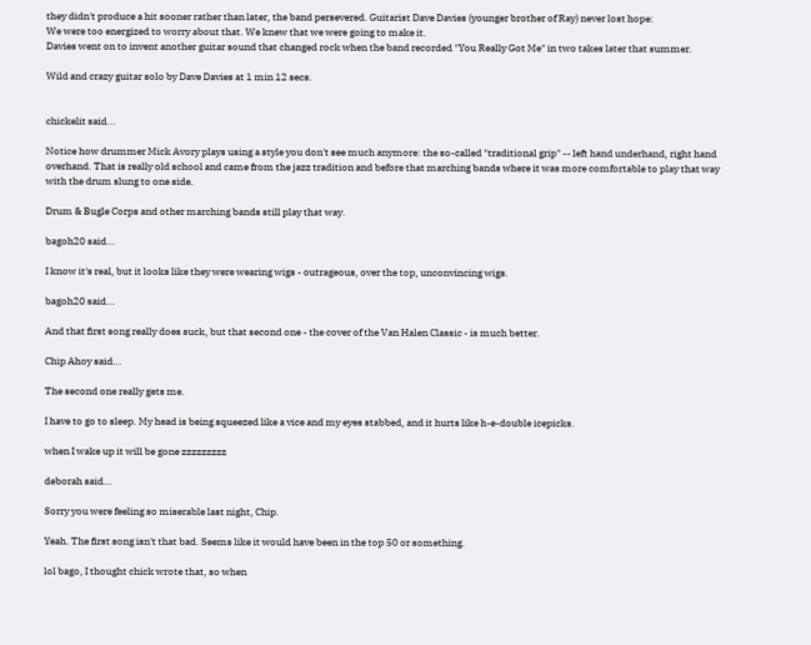they didn't produce a hit sooner rather than later, the band persevered. Guitarist Dave Davies (younger brother of Ray) never lost hope:
We were too energized to worry about that. We knew that we were going to make it.
Davies went on to invent another guitar sound that changed rock when the band recorded "You Really Got Me" in two takes later that summer.

Wild and crazy guitar solo by Dave Davies at 1 min 12 secs.


chickelit said...

Notice how drummer Mick Avory plays using a style you don't see much anymore: the so-called "traditional grip" -- left hand underhand, right hand overhand. That is really old school and came from the jazz tradition and before that marching bands where it was more comfortable to play that way with the drum slung to one side.

Drum & Bugle Corps and other marching bands still play that way.

bagoh20 said...

I know it's real, but it looks like they were wearing wigs - outrageous, over the top, unconvincing wigs.

bagoh20 said...

And that first song really does suck, but that second one - the cover of the Van Halen Classic - is much better.

Chip Ahoy said...

The second one really gets me.

I have to go to sleep. My head is being squeezed like a vice and my eyes stabbed, and it hurts like h-e-double icepicks.

when I wake up it will be gone zzzzzzzzz

deborah said...

Sorry you were feeling so miserable last night, Chip.

Yeah. The first song isn't that bad. Seems like it would have been in the top 50 or something.

lol bago, I thought chick wrote that, so when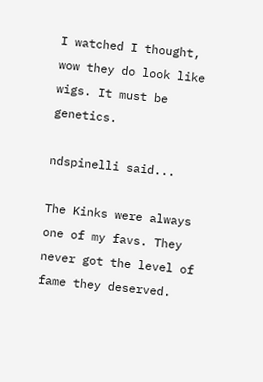I watched I thought, wow they do look like wigs. It must be genetics.

ndspinelli said...

The Kinks were always one of my favs. They never got the level of fame they deserved.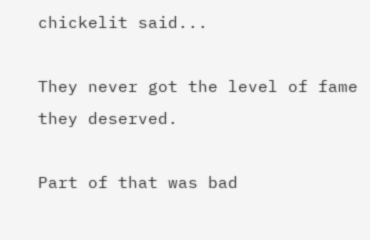chickelit said...

They never got the level of fame they deserved.

Part of that was bad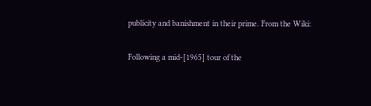publicity and banishment in their prime. From the Wiki:

Following a mid-[1965] tour of the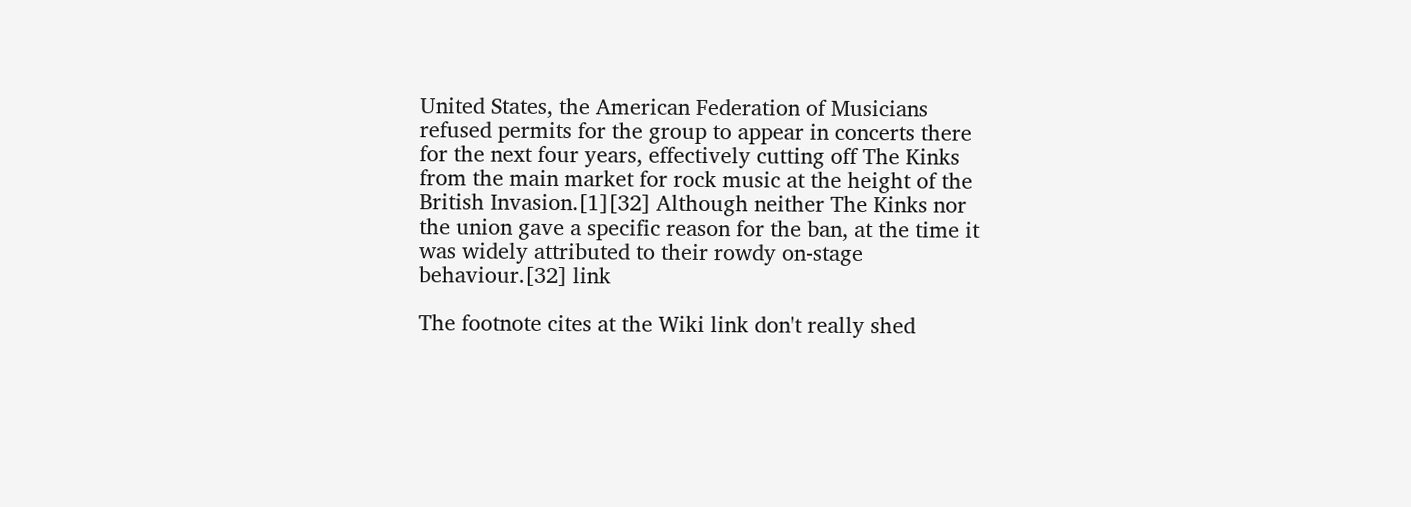United States, the American Federation of Musicians refused permits for the group to appear in concerts there for the next four years, effectively cutting off The Kinks from the main market for rock music at the height of the British Invasion.[1][32] Although neither The Kinks nor the union gave a specific reason for the ban, at the time it was widely attributed to their rowdy on-stage behaviour.[32] link

The footnote cites at the Wiki link don't really shed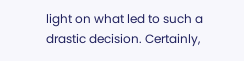light on what led to such a drastic decision. Certainly,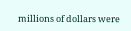millions of dollars were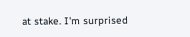at stake. I'm surprised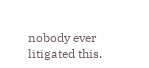nobody ever litigated this.